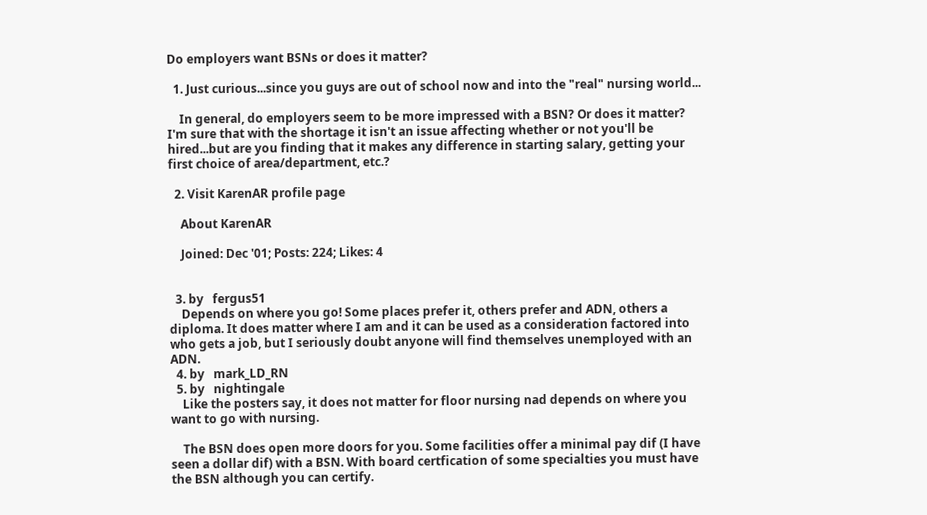Do employers want BSNs or does it matter?

  1. Just curious...since you guys are out of school now and into the "real" nursing world...

    In general, do employers seem to be more impressed with a BSN? Or does it matter? I'm sure that with the shortage it isn't an issue affecting whether or not you'll be hired...but are you finding that it makes any difference in starting salary, getting your first choice of area/department, etc.?

  2. Visit KarenAR profile page

    About KarenAR

    Joined: Dec '01; Posts: 224; Likes: 4


  3. by   fergus51
    Depends on where you go! Some places prefer it, others prefer and ADN, others a diploma. It does matter where I am and it can be used as a consideration factored into who gets a job, but I seriously doubt anyone will find themselves unemployed with an ADN.
  4. by   mark_LD_RN
  5. by   nightingale
    Like the posters say, it does not matter for floor nursing nad depends on where you want to go with nursing.

    The BSN does open more doors for you. Some facilities offer a minimal pay dif (I have seen a dollar dif) with a BSN. With board certfication of some specialties you must have the BSN although you can certify.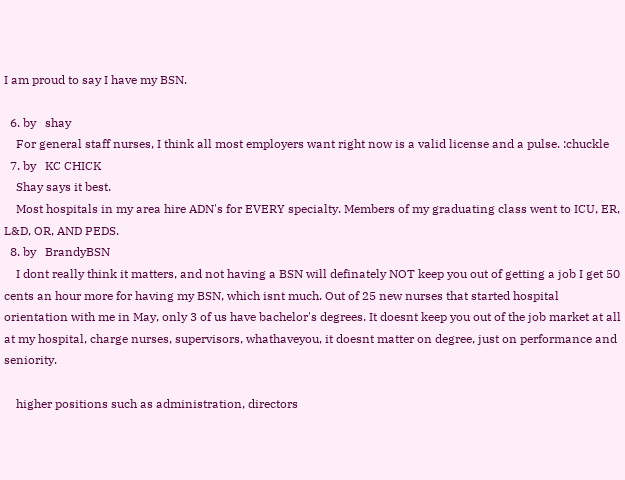I am proud to say I have my BSN.

  6. by   shay
    For general staff nurses, I think all most employers want right now is a valid license and a pulse. :chuckle
  7. by   KC CHICK
    Shay says it best.
    Most hospitals in my area hire ADN's for EVERY specialty. Members of my graduating class went to ICU, ER, L&D, OR, AND PEDS.
  8. by   BrandyBSN
    I dont really think it matters, and not having a BSN will definately NOT keep you out of getting a job I get 50 cents an hour more for having my BSN, which isnt much. Out of 25 new nurses that started hospital orientation with me in May, only 3 of us have bachelor's degrees. It doesnt keep you out of the job market at all at my hospital, charge nurses, supervisors, whathaveyou, it doesnt matter on degree, just on performance and seniority.

    higher positions such as administration, directors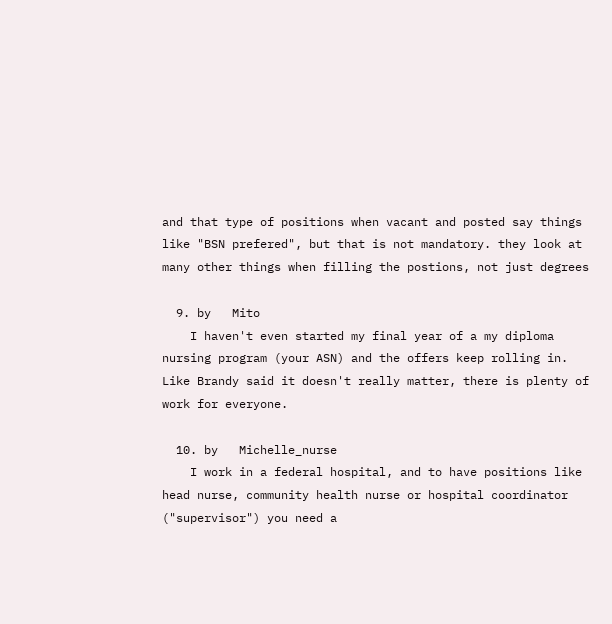and that type of positions when vacant and posted say things like "BSN prefered", but that is not mandatory. they look at many other things when filling the postions, not just degrees

  9. by   Mito
    I haven't even started my final year of a my diploma nursing program (your ASN) and the offers keep rolling in. Like Brandy said it doesn't really matter, there is plenty of work for everyone.

  10. by   Michelle_nurse
    I work in a federal hospital, and to have positions like head nurse, community health nurse or hospital coordinator ("supervisor") you need a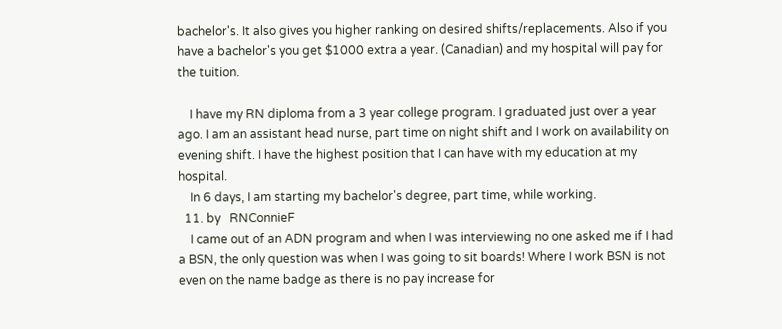bachelor's. It also gives you higher ranking on desired shifts/replacements. Also if you have a bachelor's you get $1000 extra a year. (Canadian) and my hospital will pay for the tuition.

    I have my RN diploma from a 3 year college program. I graduated just over a year ago. I am an assistant head nurse, part time on night shift and I work on availability on evening shift. I have the highest position that I can have with my education at my hospital.
    In 6 days, I am starting my bachelor's degree, part time, while working.
  11. by   RNConnieF
    I came out of an ADN program and when I was interviewing no one asked me if I had a BSN, the only question was when I was going to sit boards! Where I work BSN is not even on the name badge as there is no pay increase for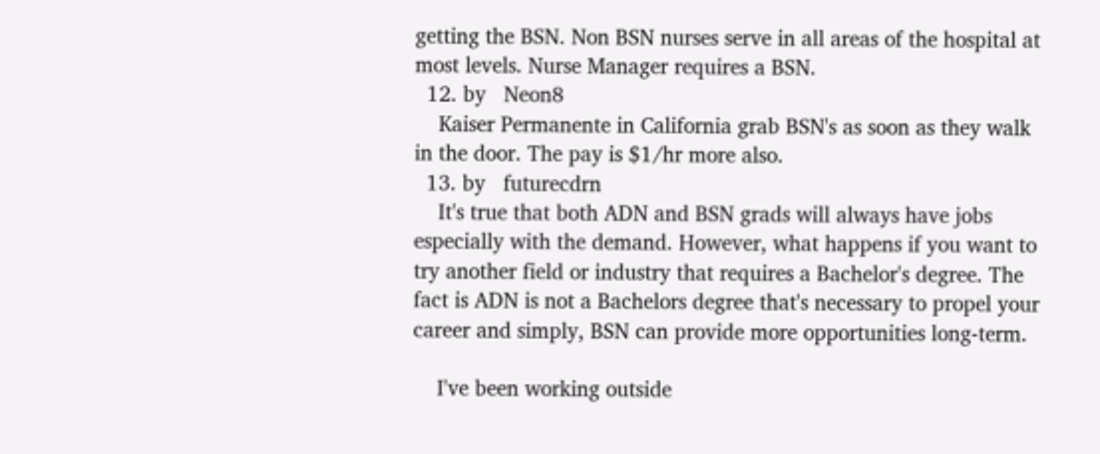getting the BSN. Non BSN nurses serve in all areas of the hospital at most levels. Nurse Manager requires a BSN.
  12. by   Neon8
    Kaiser Permanente in California grab BSN's as soon as they walk in the door. The pay is $1/hr more also.
  13. by   futurecdrn
    It's true that both ADN and BSN grads will always have jobs especially with the demand. However, what happens if you want to try another field or industry that requires a Bachelor's degree. The fact is ADN is not a Bachelors degree that's necessary to propel your career and simply, BSN can provide more opportunities long-term.

    I've been working outside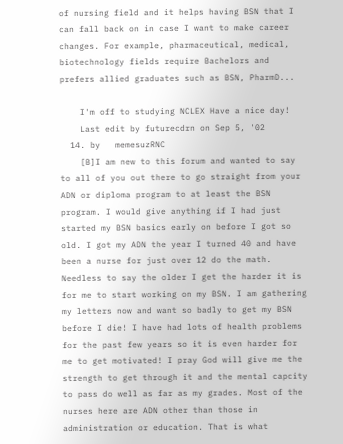of nursing field and it helps having BSN that I can fall back on in case I want to make career changes. For example, pharmaceutical, medical, biotechnology fields require Bachelors and prefers allied graduates such as BSN, PharmD...

    I'm off to studying NCLEX Have a nice day!
    Last edit by futurecdrn on Sep 5, '02
  14. by   memesuzRNC
    [B]I am new to this forum and wanted to say to all of you out there to go straight from your ADN or diploma program to at least the BSN program. I would give anything if I had just started my BSN basics early on before I got so old. I got my ADN the year I turned 40 and have been a nurse for just over 12 do the math. Needless to say the older I get the harder it is for me to start working on my BSN. I am gathering my letters now and want so badly to get my BSN before I die! I have had lots of health problems for the past few years so it is even harder for me to get motivated! I pray God will give me the strength to get through it and the mental capcity to pass do well as far as my grades. Most of the nurses here are ADN other than those in administration or education. That is what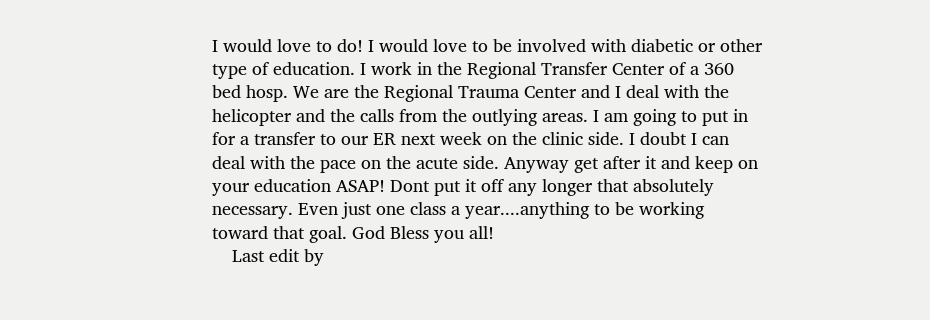I would love to do! I would love to be involved with diabetic or other type of education. I work in the Regional Transfer Center of a 360 bed hosp. We are the Regional Trauma Center and I deal with the helicopter and the calls from the outlying areas. I am going to put in for a transfer to our ER next week on the clinic side. I doubt I can deal with the pace on the acute side. Anyway get after it and keep on your education ASAP! Dont put it off any longer that absolutely necessary. Even just one class a year....anything to be working toward that goal. God Bless you all!
    Last edit by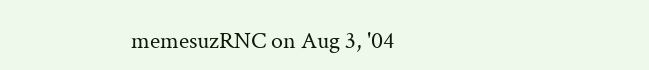memesuzRNC on Aug 3, '04